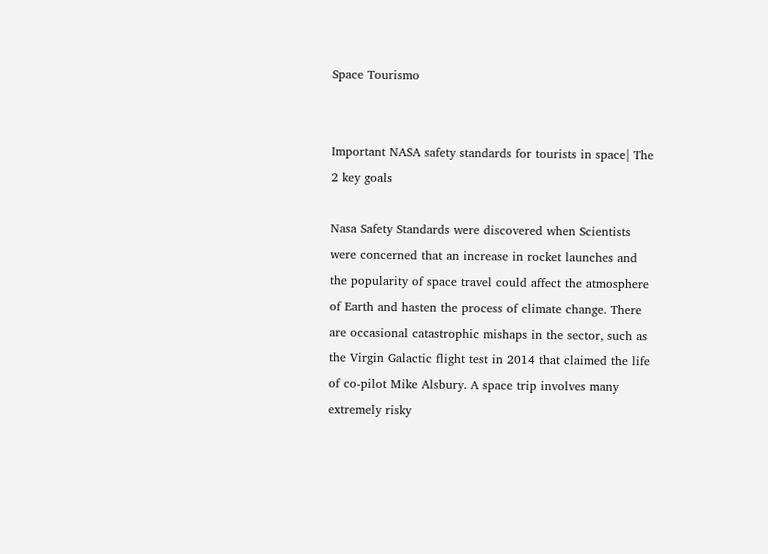Space Tourismo


Important NASA safety standards for tourists in space| The 2 key goals

Nasa Safety Standards were discovered when Scientists were concerned that an increase in rocket launches and the popularity of space travel could affect the atmosphere of Earth and hasten the process of climate change. There are occasional catastrophic mishaps in the sector, such as the Virgin Galactic flight test in 2014 that claimed the life of co-pilot Mike Alsbury. A space trip involves many extremely risky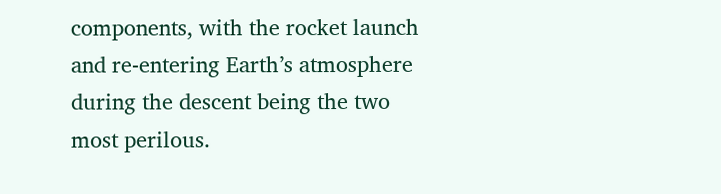components, with the rocket launch and re-entering Earth’s atmosphere during the descent being the two most perilous.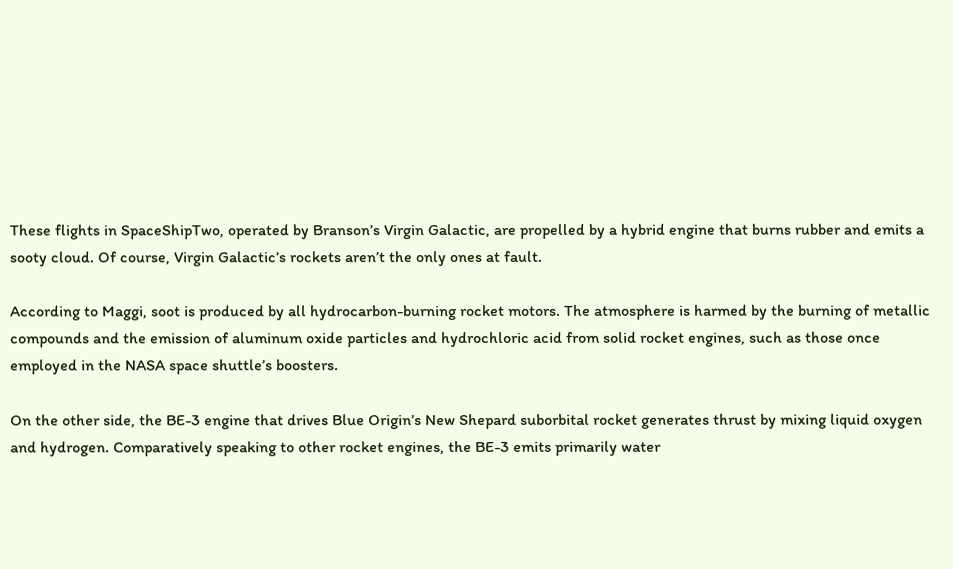These flights in SpaceShipTwo, operated by Branson’s Virgin Galactic, are propelled by a hybrid engine that burns rubber and emits a sooty cloud. Of course, Virgin Galactic’s rockets aren’t the only ones at fault.

According to Maggi, soot is produced by all hydrocarbon-burning rocket motors. The atmosphere is harmed by the burning of metallic compounds and the emission of aluminum oxide particles and hydrochloric acid from solid rocket engines, such as those once employed in the NASA space shuttle’s boosters.

On the other side, the BE-3 engine that drives Blue Origin’s New Shepard suborbital rocket generates thrust by mixing liquid oxygen and hydrogen. Comparatively speaking to other rocket engines, the BE-3 emits primarily water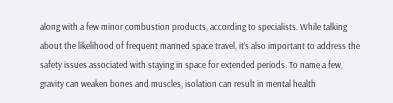along with a few minor combustion products, according to specialists. While talking about the likelihood of frequent manned space travel, it’s also important to address the safety issues associated with staying in space for extended periods. To name a few, gravity can weaken bones and muscles, isolation can result in mental health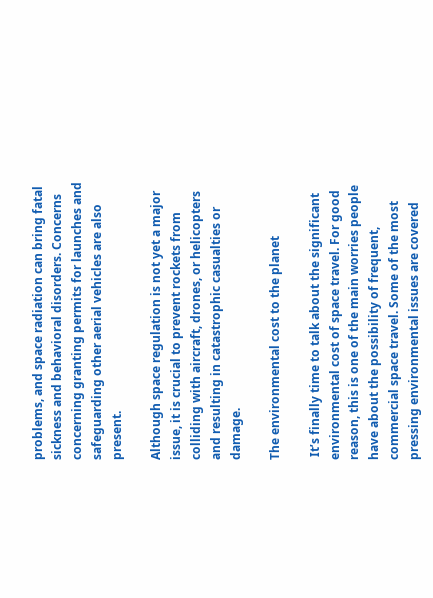problems, and space radiation can bring fatal sickness and behavioral disorders. Concerns concerning granting permits for launches and safeguarding other aerial vehicles are also present.

Although space regulation is not yet a major issue, it is crucial to prevent rockets from colliding with aircraft, drones, or helicopters and resulting in catastrophic casualties or damage.

The environmental cost to the planet

 It’s finally time to talk about the significant environmental cost of space travel. For good reason, this is one of the main worries people have about the possibility of frequent, commercial space travel. Some of the most pressing environmental issues are covered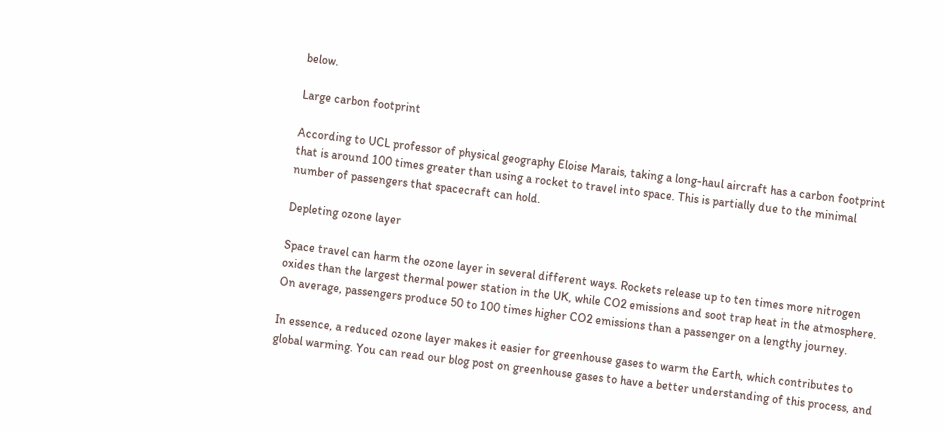below.

Large carbon footprint

According to UCL professor of physical geography Eloise Marais, taking a long-haul aircraft has a carbon footprint that is around 100 times greater than using a rocket to travel into space. This is partially due to the minimal number of passengers that spacecraft can hold.

Depleting ozone layer

Space travel can harm the ozone layer in several different ways. Rockets release up to ten times more nitrogen oxides than the largest thermal power station in the UK, while CO2 emissions and soot trap heat in the atmosphere. On average, passengers produce 50 to 100 times higher CO2 emissions than a passenger on a lengthy journey.

In essence, a reduced ozone layer makes it easier for greenhouse gases to warm the Earth, which contributes to global warming. You can read our blog post on greenhouse gases to have a better understanding of this process, and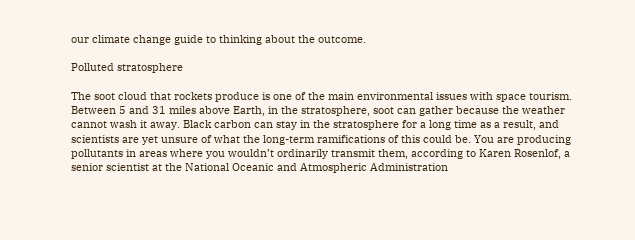our climate change guide to thinking about the outcome.

Polluted stratosphere

The soot cloud that rockets produce is one of the main environmental issues with space tourism. Between 5 and 31 miles above Earth, in the stratosphere, soot can gather because the weather cannot wash it away. Black carbon can stay in the stratosphere for a long time as a result, and scientists are yet unsure of what the long-term ramifications of this could be. You are producing pollutants in areas where you wouldn’t ordinarily transmit them, according to Karen Rosenlof, a senior scientist at the National Oceanic and Atmospheric Administration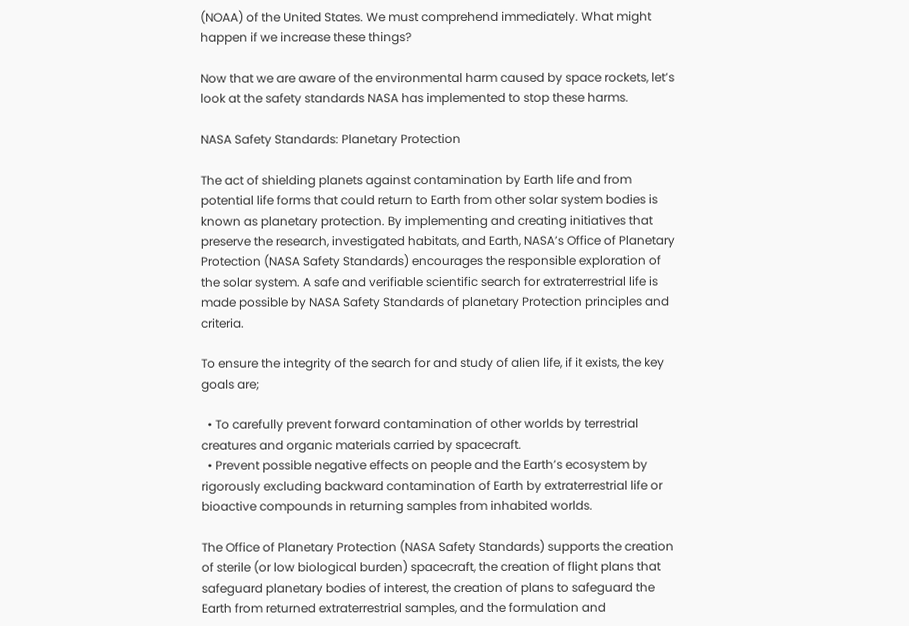(NOAA) of the United States. We must comprehend immediately. What might happen if we increase these things?

Now that we are aware of the environmental harm caused by space rockets, let’s look at the safety standards NASA has implemented to stop these harms.

NASA Safety Standards: Planetary Protection

The act of shielding planets against contamination by Earth life and from potential life forms that could return to Earth from other solar system bodies is known as planetary protection. By implementing and creating initiatives that preserve the research, investigated habitats, and Earth, NASA’s Office of Planetary Protection (NASA Safety Standards) encourages the responsible exploration of the solar system. A safe and verifiable scientific search for extraterrestrial life is made possible by NASA Safety Standards of planetary Protection principles and criteria.

To ensure the integrity of the search for and study of alien life, if it exists, the key goals are;

  • To carefully prevent forward contamination of other worlds by terrestrial creatures and organic materials carried by spacecraft.
  • Prevent possible negative effects on people and the Earth’s ecosystem by rigorously excluding backward contamination of Earth by extraterrestrial life or bioactive compounds in returning samples from inhabited worlds.

The Office of Planetary Protection (NASA Safety Standards) supports the creation of sterile (or low biological burden) spacecraft, the creation of flight plans that safeguard planetary bodies of interest, the creation of plans to safeguard the Earth from returned extraterrestrial samples, and the formulation and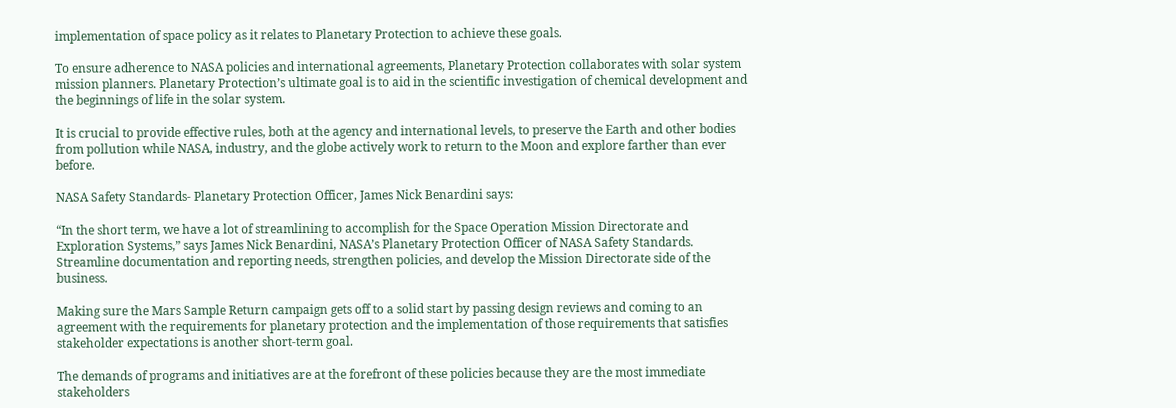implementation of space policy as it relates to Planetary Protection to achieve these goals.

To ensure adherence to NASA policies and international agreements, Planetary Protection collaborates with solar system mission planners. Planetary Protection’s ultimate goal is to aid in the scientific investigation of chemical development and the beginnings of life in the solar system.

It is crucial to provide effective rules, both at the agency and international levels, to preserve the Earth and other bodies from pollution while NASA, industry, and the globe actively work to return to the Moon and explore farther than ever before.

NASA Safety Standards- Planetary Protection Officer, James Nick Benardini says:

“In the short term, we have a lot of streamlining to accomplish for the Space Operation Mission Directorate and Exploration Systems,” says James Nick Benardini, NASA’s Planetary Protection Officer of NASA Safety Standards. Streamline documentation and reporting needs, strengthen policies, and develop the Mission Directorate side of the business.

Making sure the Mars Sample Return campaign gets off to a solid start by passing design reviews and coming to an agreement with the requirements for planetary protection and the implementation of those requirements that satisfies stakeholder expectations is another short-term goal.

The demands of programs and initiatives are at the forefront of these policies because they are the most immediate stakeholders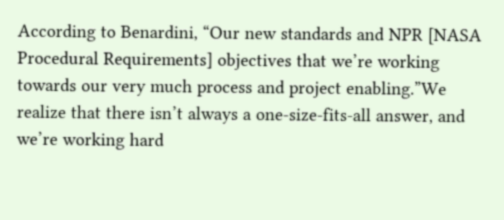According to Benardini, “Our new standards and NPR [NASA Procedural Requirements] objectives that we’re working towards our very much process and project enabling.”We realize that there isn’t always a one-size-fits-all answer, and we’re working hard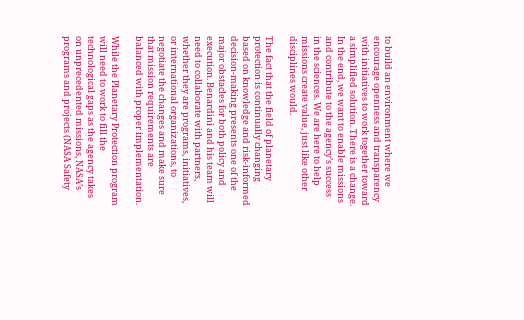to build an environment where we encourage openness and transparency with initiatives to work together toward a simplified solution. There is a change. In the end, we want to enable missions and contribute to the agency’s success in the sciences. We are here to help missions create value, just like other disciplines would.

The fact that the field of planetary protection is continually changing based on knowledge and risk-informed decision-making presents one of the major obstacles for both policy and execution. Benardini and his team will need to collaborate with partners, whether they are programs, initiatives, or international organizations, to negotiate the changes and make sure that mission requirements are balanced with proper implementation.

While the Planetary Protection program will need to work to fill the technological gaps as the agency takes on unprecedented missions, NASA’s programs and projects (NASA Safety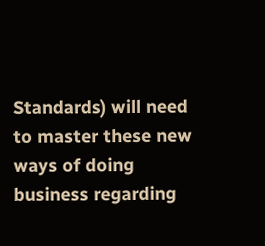Standards) will need to master these new ways of doing business regarding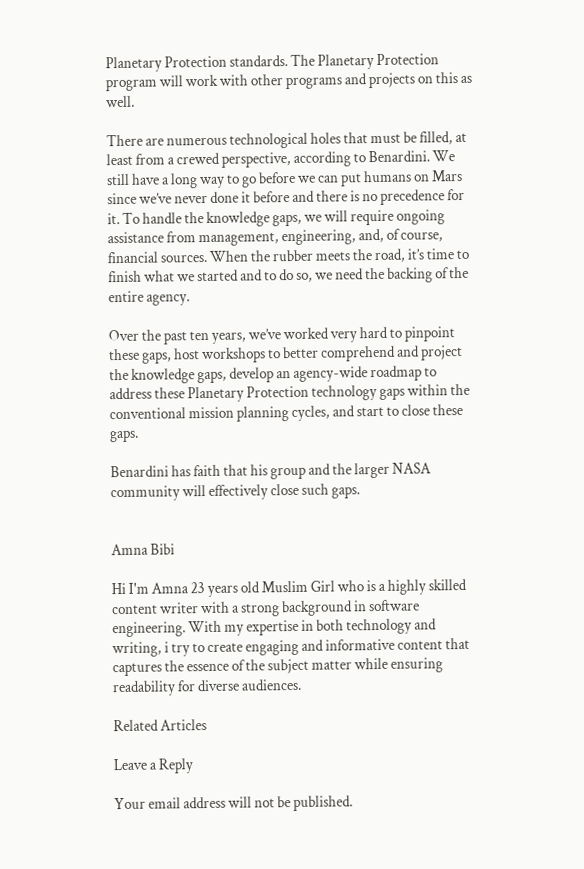Planetary Protection standards. The Planetary Protection program will work with other programs and projects on this as well.

There are numerous technological holes that must be filled, at least from a crewed perspective, according to Benardini. We still have a long way to go before we can put humans on Mars since we’ve never done it before and there is no precedence for it. To handle the knowledge gaps, we will require ongoing assistance from management, engineering, and, of course, financial sources. When the rubber meets the road, it’s time to finish what we started and to do so, we need the backing of the entire agency.

Over the past ten years, we’ve worked very hard to pinpoint these gaps, host workshops to better comprehend and project the knowledge gaps, develop an agency-wide roadmap to address these Planetary Protection technology gaps within the conventional mission planning cycles, and start to close these gaps.

Benardini has faith that his group and the larger NASA community will effectively close such gaps.


Amna Bibi

Hi I'm Amna 23 years old Muslim Girl who is a highly skilled content writer with a strong background in software engineering. With my expertise in both technology and writing, i try to create engaging and informative content that captures the essence of the subject matter while ensuring readability for diverse audiences.

Related Articles

Leave a Reply

Your email address will not be published.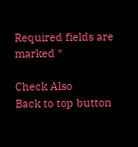Required fields are marked *

Check Also
Back to top button